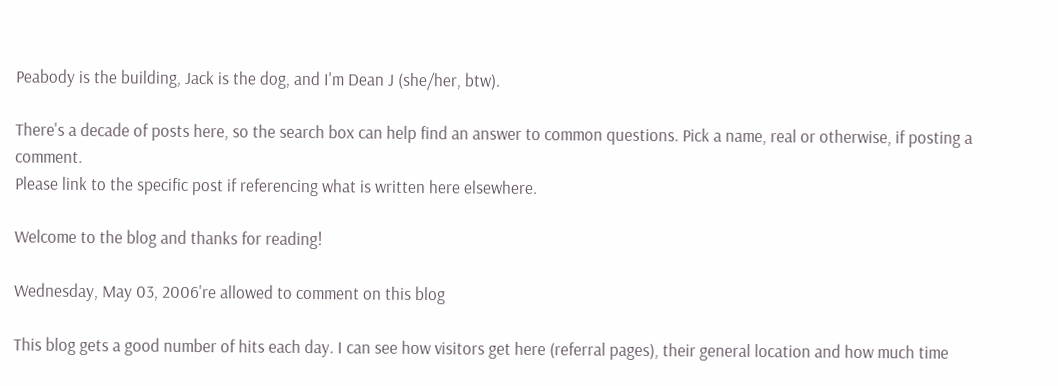Peabody is the building, Jack is the dog, and I'm Dean J (she/her, btw).

There's a decade of posts here, so the search box can help find an answer to common questions. Pick a name, real or otherwise, if posting a comment.
Please link to the specific post if referencing what is written here elsewhere.

Welcome to the blog and thanks for reading!

Wednesday, May 03, 2006're allowed to comment on this blog

This blog gets a good number of hits each day. I can see how visitors get here (referral pages), their general location and how much time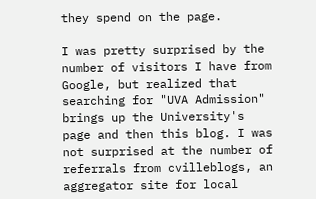they spend on the page.

I was pretty surprised by the number of visitors I have from Google, but realized that searching for "UVA Admission" brings up the University's page and then this blog. I was not surprised at the number of referrals from cvilleblogs, an aggregator site for local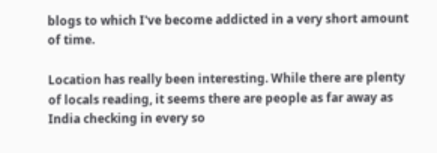blogs to which I've become addicted in a very short amount of time.

Location has really been interesting. While there are plenty of locals reading, it seems there are people as far away as India checking in every so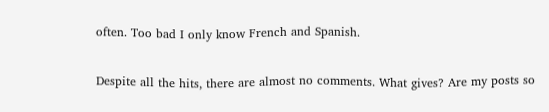often. Too bad I only know French and Spanish.

Despite all the hits, there are almost no comments. What gives? Are my posts so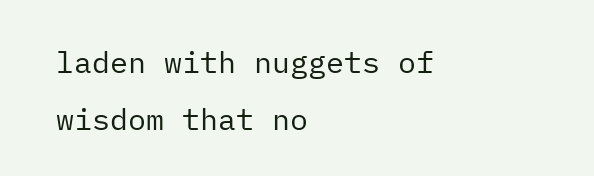laden with nuggets of wisdom that no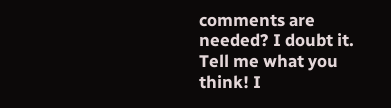comments are needed? I doubt it. Tell me what you think! I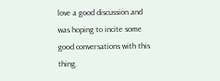love a good discussion and was hoping to incite some good conversations with this thing.